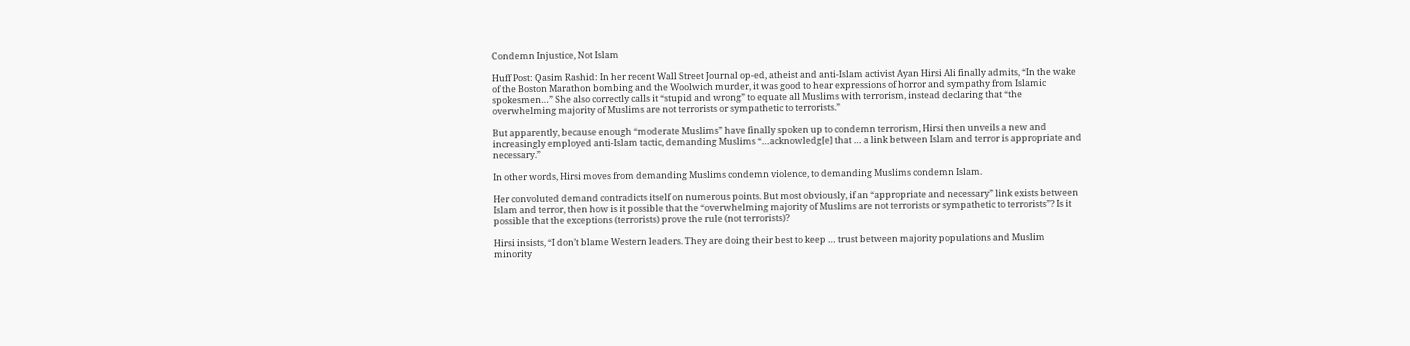Condemn Injustice, Not Islam

Huff Post: Qasim Rashid: In her recent Wall Street Journal op-ed, atheist and anti-Islam activist Ayan Hirsi Ali finally admits, “In the wake of the Boston Marathon bombing and the Woolwich murder, it was good to hear expressions of horror and sympathy from Islamic spokesmen…” She also correctly calls it “stupid and wrong” to equate all Muslims with terrorism, instead declaring that “the overwhelming majority of Muslims are not terrorists or sympathetic to terrorists.”

But apparently, because enough “moderate Muslims” have finally spoken up to condemn terrorism, Hirsi then unveils a new and increasingly employed anti-Islam tactic, demanding Muslims “…acknowledg[e] that … a link between Islam and terror is appropriate and necessary.”

In other words, Hirsi moves from demanding Muslims condemn violence, to demanding Muslims condemn Islam.

Her convoluted demand contradicts itself on numerous points. But most obviously, if an “appropriate and necessary” link exists between Islam and terror, then how is it possible that the “overwhelming majority of Muslims are not terrorists or sympathetic to terrorists”? Is it possible that the exceptions (terrorists) prove the rule (not terrorists)?

Hirsi insists, “I don’t blame Western leaders. They are doing their best to keep … trust between majority populations and Muslim minority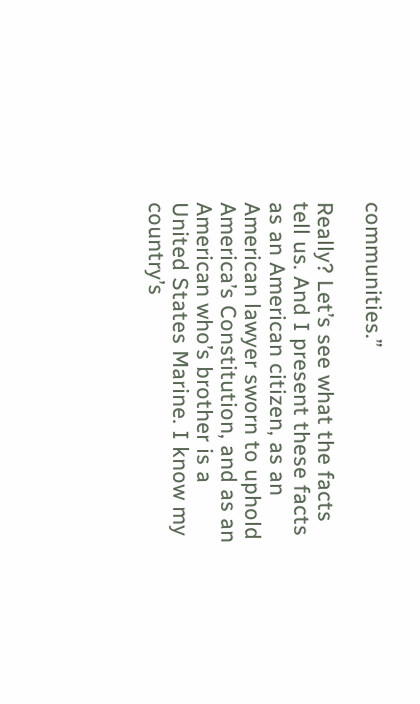communities.”

Really? Let’s see what the facts tell us. And I present these facts as an American citizen, as an American lawyer sworn to uphold America’s Constitution, and as an American who’s brother is a United States Marine. I know my country’s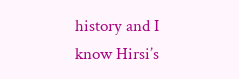history and I know Hirsi’s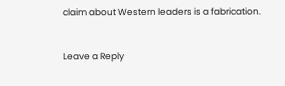claim about Western leaders is a fabrication.


Leave a Reply